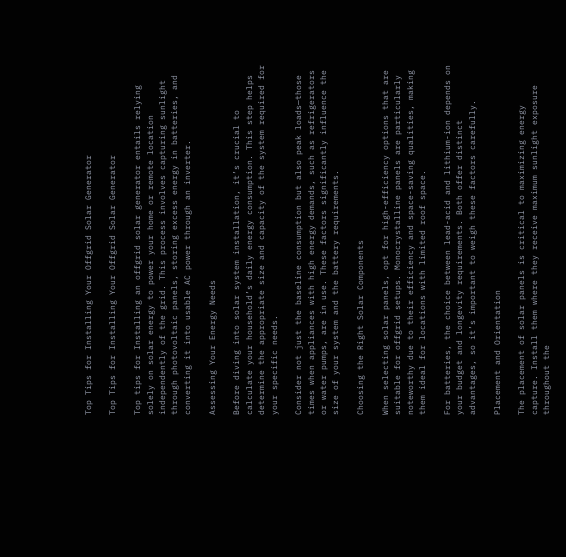Top Tips for Installing Your Offgrid Solar Generator

Top Tips for Installing Your Offgrid Solar Generator

Top tips for Installing an offgrid solar generator entails relying solely on solar energy to power your home or remote location independently of the grid. This process involves capturing sunlight through photovoltaic panels, storing excess energy in batteries, and converting it into usable AC power through an inverter.

Assessing Your Energy Needs

Before diving into solar system installation, it’s crucial to calculate your household’s daily energy consumption. This step helps determine the appropriate size and capacity of the system required for your specific needs.

Consider not just the baseline consumption but also peak loads—those times when appliances with high energy demands, such as refrigerators or water pumps, are in use. These factors significantly influence the size of your system and the battery requirements.

Choosing the Right Solar Components

When selecting solar panels, opt for high-efficiency options that are suitable for offgrid setups. Monocrystalline panels are particularly noteworthy due to their efficiency and space-saving qualities, making them ideal for locations with limited roof space.

For batteries, the choice between lead-acid and lithium-ion depends on your budget and longevity requirements. Both offer distinct advantages, so it’s important to weigh these factors carefully.

Placement and Orientation

The placement of solar panels is critical to maximizing energy capture. Install them where they receive maximum sunlight exposure throughout the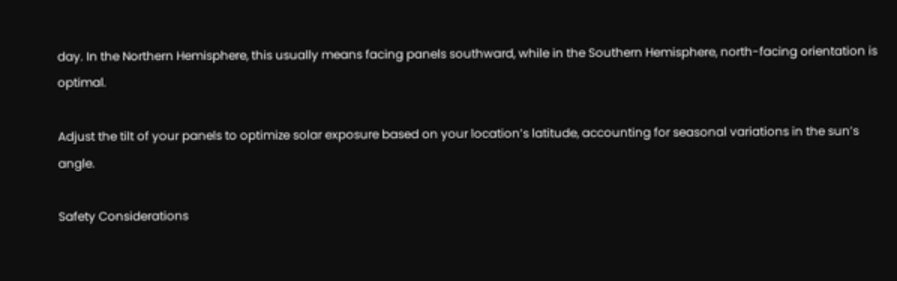day. In the Northern Hemisphere, this usually means facing panels southward, while in the Southern Hemisphere, north-facing orientation is optimal.

Adjust the tilt of your panels to optimize solar exposure based on your location’s latitude, accounting for seasonal variations in the sun’s angle.

Safety Considerations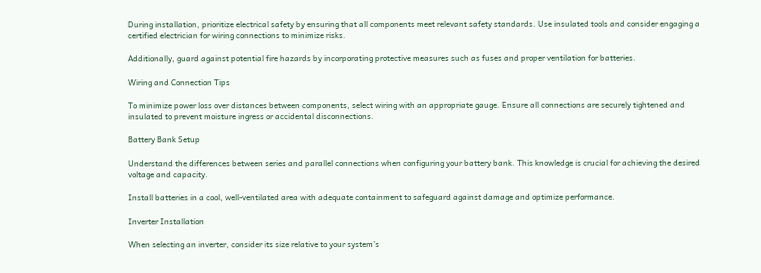During installation, prioritize electrical safety by ensuring that all components meet relevant safety standards. Use insulated tools and consider engaging a certified electrician for wiring connections to minimize risks.

Additionally, guard against potential fire hazards by incorporating protective measures such as fuses and proper ventilation for batteries.

Wiring and Connection Tips

To minimize power loss over distances between components, select wiring with an appropriate gauge. Ensure all connections are securely tightened and insulated to prevent moisture ingress or accidental disconnections.

Battery Bank Setup

Understand the differences between series and parallel connections when configuring your battery bank. This knowledge is crucial for achieving the desired voltage and capacity.

Install batteries in a cool, well-ventilated area with adequate containment to safeguard against damage and optimize performance.

Inverter Installation

When selecting an inverter, consider its size relative to your system’s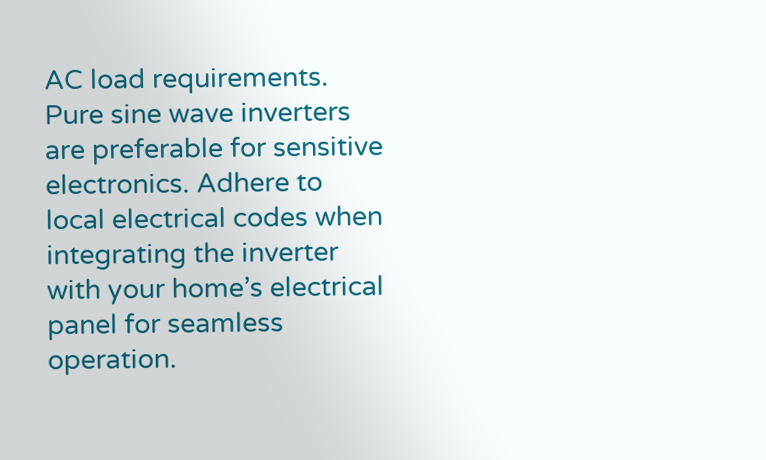AC load requirements. Pure sine wave inverters are preferable for sensitive electronics. Adhere to local electrical codes when integrating the inverter with your home’s electrical panel for seamless operation.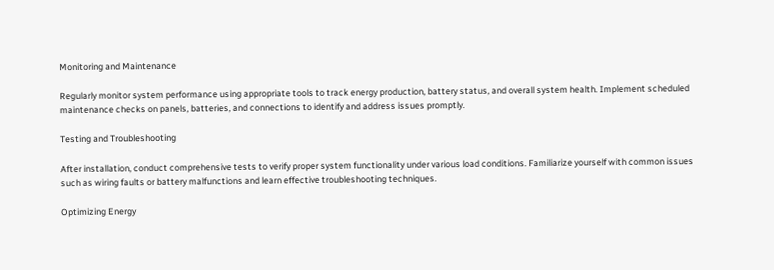Monitoring and Maintenance

Regularly monitor system performance using appropriate tools to track energy production, battery status, and overall system health. Implement scheduled maintenance checks on panels, batteries, and connections to identify and address issues promptly.

Testing and Troubleshooting

After installation, conduct comprehensive tests to verify proper system functionality under various load conditions. Familiarize yourself with common issues such as wiring faults or battery malfunctions and learn effective troubleshooting techniques.

Optimizing Energy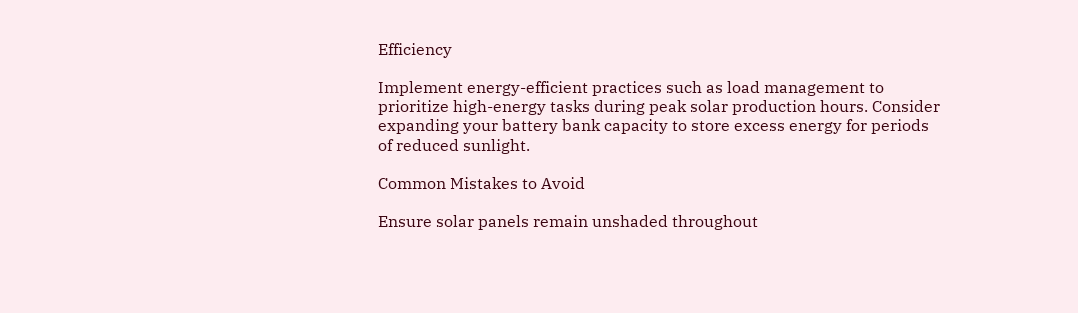Efficiency

Implement energy-efficient practices such as load management to prioritize high-energy tasks during peak solar production hours. Consider expanding your battery bank capacity to store excess energy for periods of reduced sunlight.

Common Mistakes to Avoid

Ensure solar panels remain unshaded throughout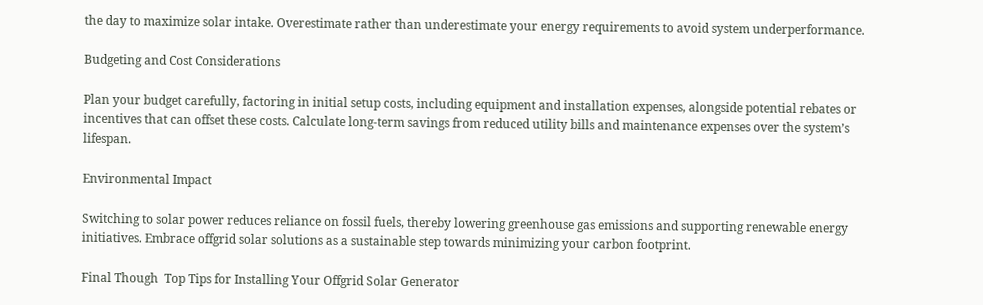the day to maximize solar intake. Overestimate rather than underestimate your energy requirements to avoid system underperformance.

Budgeting and Cost Considerations

Plan your budget carefully, factoring in initial setup costs, including equipment and installation expenses, alongside potential rebates or incentives that can offset these costs. Calculate long-term savings from reduced utility bills and maintenance expenses over the system’s lifespan.

Environmental Impact

Switching to solar power reduces reliance on fossil fuels, thereby lowering greenhouse gas emissions and supporting renewable energy initiatives. Embrace offgrid solar solutions as a sustainable step towards minimizing your carbon footprint.

Final Though  Top Tips for Installing Your Offgrid Solar Generator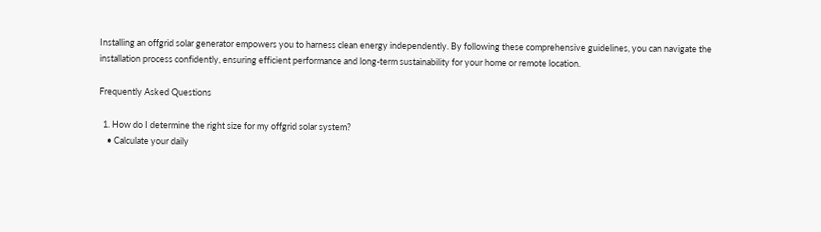Installing an offgrid solar generator empowers you to harness clean energy independently. By following these comprehensive guidelines, you can navigate the installation process confidently, ensuring efficient performance and long-term sustainability for your home or remote location.

Frequently Asked Questions

  1. How do I determine the right size for my offgrid solar system?
    • Calculate your daily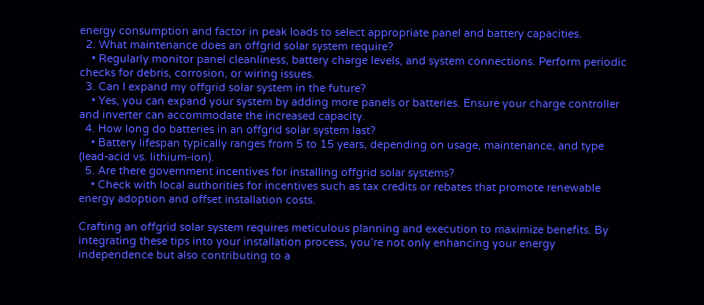energy consumption and factor in peak loads to select appropriate panel and battery capacities.
  2. What maintenance does an offgrid solar system require?
    • Regularly monitor panel cleanliness, battery charge levels, and system connections. Perform periodic checks for debris, corrosion, or wiring issues.
  3. Can I expand my offgrid solar system in the future?
    • Yes, you can expand your system by adding more panels or batteries. Ensure your charge controller and inverter can accommodate the increased capacity.
  4. How long do batteries in an offgrid solar system last?
    • Battery lifespan typically ranges from 5 to 15 years, depending on usage, maintenance, and type (lead-acid vs. lithium-ion).
  5. Are there government incentives for installing offgrid solar systems?
    • Check with local authorities for incentives such as tax credits or rebates that promote renewable energy adoption and offset installation costs.

Crafting an offgrid solar system requires meticulous planning and execution to maximize benefits. By integrating these tips into your installation process, you’re not only enhancing your energy independence but also contributing to a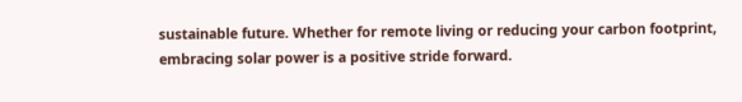sustainable future. Whether for remote living or reducing your carbon footprint, embracing solar power is a positive stride forward.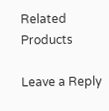Related Products

Leave a Reply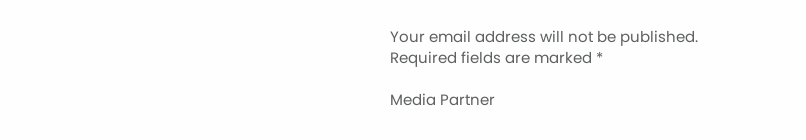Your email address will not be published. Required fields are marked *

Media Partner